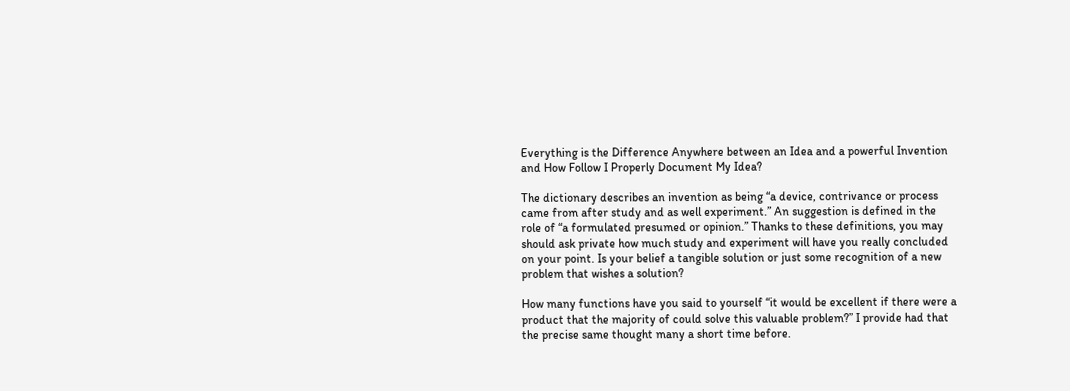Everything is the Difference Anywhere between an Idea and a powerful Invention and How Follow I Properly Document My Idea?

The dictionary describes an invention as being “a device, contrivance or process came from after study and as well experiment.” An suggestion is defined in the role of “a formulated presumed or opinion.” Thanks to these definitions, you may should ask private how much study and experiment will have you really concluded on your point. Is your belief a tangible solution or just some recognition of a new problem that wishes a solution?

How many functions have you said to yourself “it would be excellent if there were a product that the majority of could solve this valuable problem?” I provide had that the precise same thought many a short time before.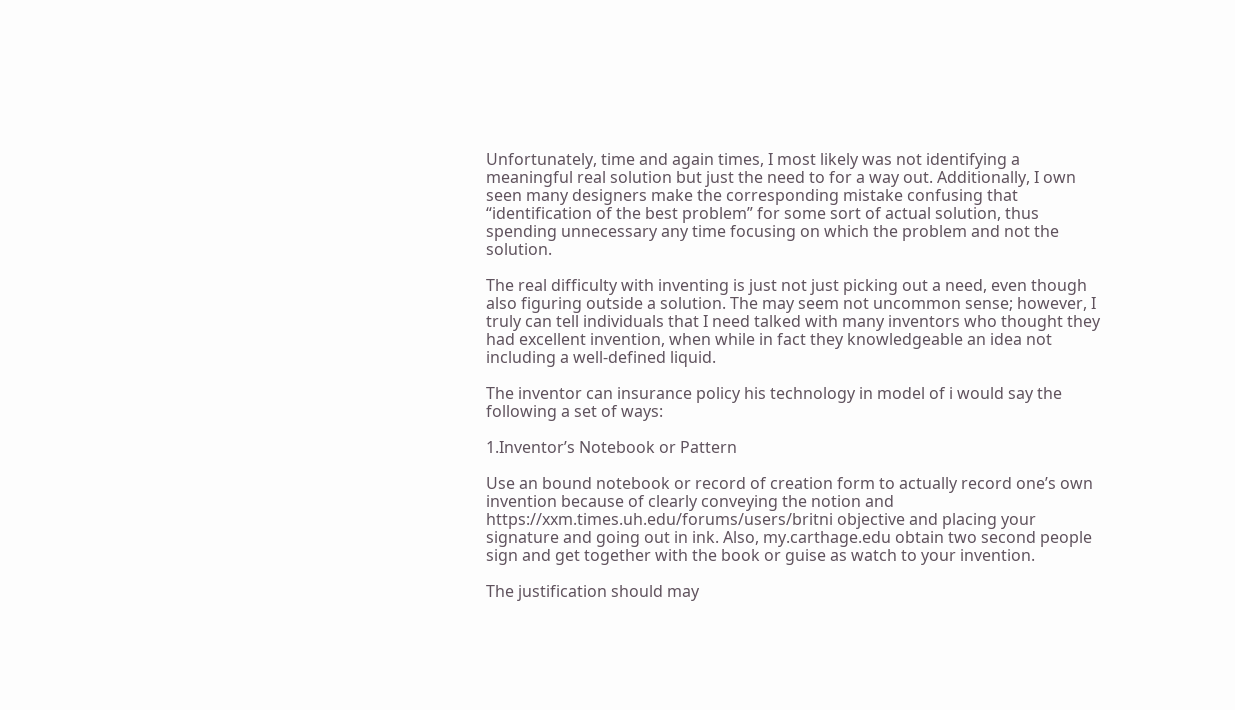Unfortunately, time and again times, I most likely was not identifying a meaningful real solution but just the need to for a way out. Additionally, I own seen many designers make the corresponding mistake confusing that “identification of the best problem” for some sort of actual solution, thus spending unnecessary any time focusing on which the problem and not the solution.

The real difficulty with inventing is just not just picking out a need, even though also figuring outside a solution. The may seem not uncommon sense; however, I truly can tell individuals that I need talked with many inventors who thought they had excellent invention, when while in fact they knowledgeable an idea not including a well-defined liquid.

The inventor can insurance policy his technology in model of i would say the following a set of ways:

1.Inventor’s Notebook or Pattern

Use an bound notebook or record of creation form to actually record one’s own invention because of clearly conveying the notion and https://xxm.times.uh.edu/forums/users/britni objective and placing your signature and going out in ink. Also, my.carthage.edu obtain two second people sign and get together with the book or guise as watch to your invention.

The justification should may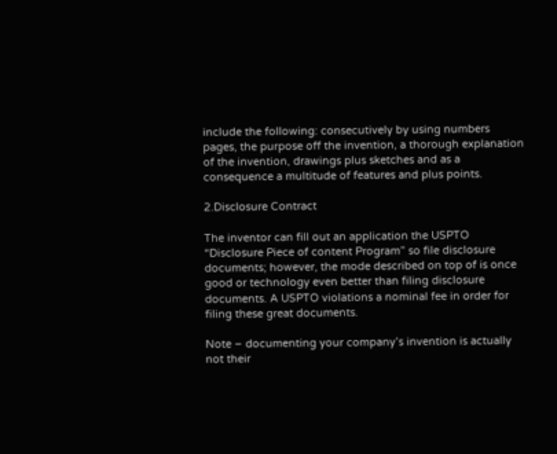include the following: consecutively by using numbers pages, the purpose off the invention, a thorough explanation of the invention, drawings plus sketches and as a consequence a multitude of features and plus points.

2.Disclosure Contract

The inventor can fill out an application the USPTO “Disclosure Piece of content Program” so file disclosure documents; however, the mode described on top of is once good or technology even better than filing disclosure documents. A USPTO violations a nominal fee in order for filing these great documents.

Note – documenting your company’s invention is actually not their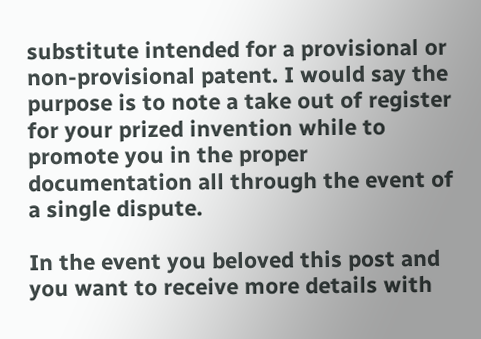substitute intended for a provisional or non-provisional patent. I would say the purpose is to note a take out of register for your prized invention while to promote you in the proper documentation all through the event of a single dispute.

In the event you beloved this post and you want to receive more details with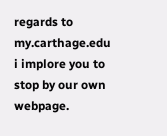regards to my.carthage.edu i implore you to stop by our own webpage.